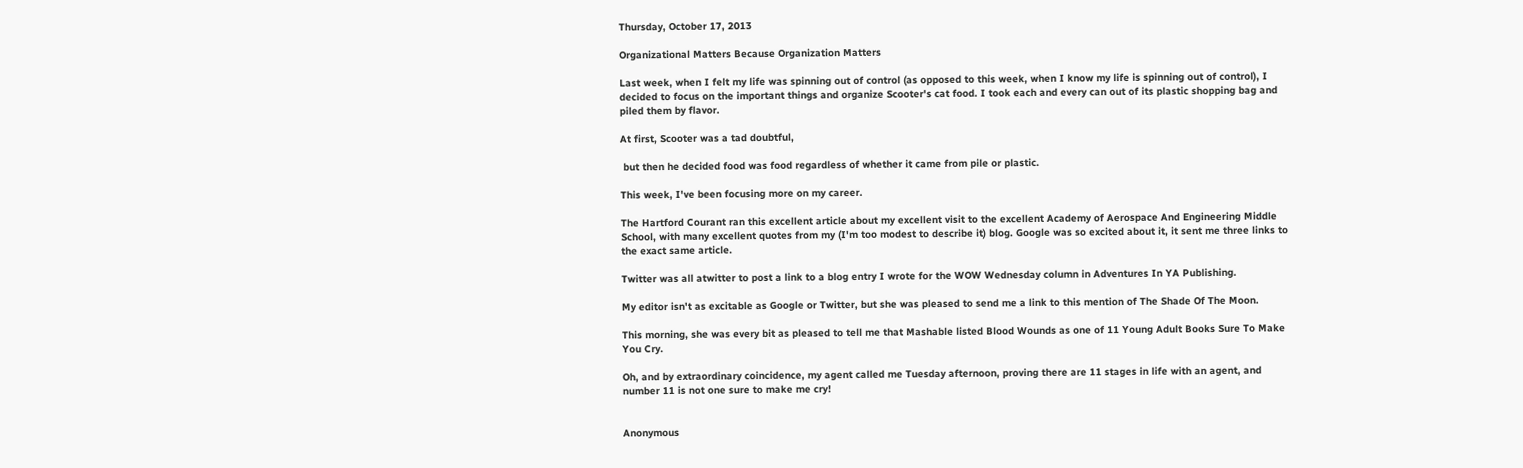Thursday, October 17, 2013

Organizational Matters Because Organization Matters

Last week, when I felt my life was spinning out of control (as opposed to this week, when I know my life is spinning out of control), I decided to focus on the important things and organize Scooter's cat food. I took each and every can out of its plastic shopping bag and piled them by flavor.

At first, Scooter was a tad doubtful,

 but then he decided food was food regardless of whether it came from pile or plastic.

This week, I've been focusing more on my career.

The Hartford Courant ran this excellent article about my excellent visit to the excellent Academy of Aerospace And Engineering Middle School, with many excellent quotes from my (I'm too modest to describe it) blog. Google was so excited about it, it sent me three links to the exact same article.

Twitter was all atwitter to post a link to a blog entry I wrote for the WOW Wednesday column in Adventures In YA Publishing.

My editor isn't as excitable as Google or Twitter, but she was pleased to send me a link to this mention of The Shade Of The Moon.

This morning, she was every bit as pleased to tell me that Mashable listed Blood Wounds as one of 11 Young Adult Books Sure To Make You Cry.

Oh, and by extraordinary coincidence, my agent called me Tuesday afternoon, proving there are 11 stages in life with an agent, and  number 11 is not one sure to make me cry!


Anonymous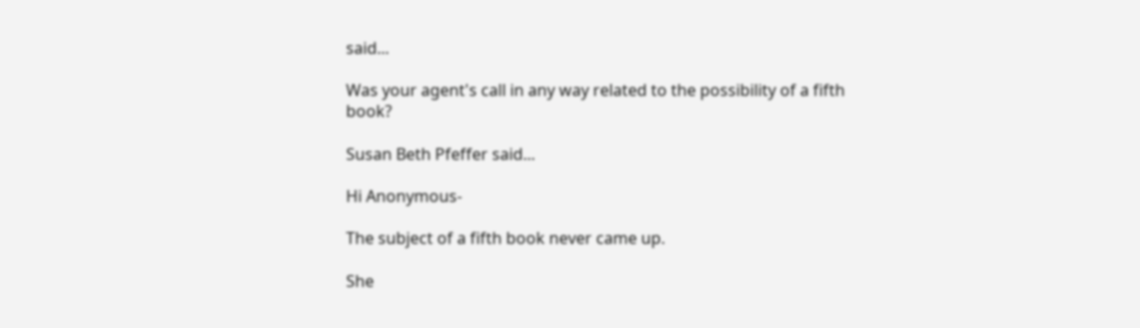said...

Was your agent's call in any way related to the possibility of a fifth book?

Susan Beth Pfeffer said...

Hi Anonymous-

The subject of a fifth book never came up.

She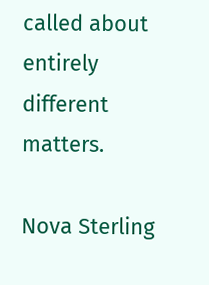called about entirely different matters.

Nova Sterling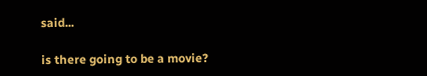said...

is there going to be a movie?